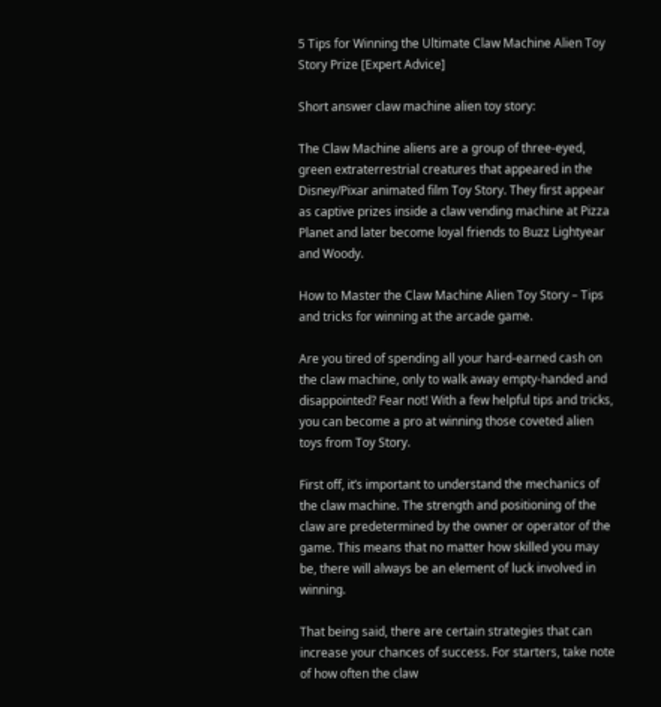5 Tips for Winning the Ultimate Claw Machine Alien Toy Story Prize [Expert Advice]

Short answer claw machine alien toy story:

The Claw Machine aliens are a group of three-eyed, green extraterrestrial creatures that appeared in the Disney/Pixar animated film Toy Story. They first appear as captive prizes inside a claw vending machine at Pizza Planet and later become loyal friends to Buzz Lightyear and Woody.

How to Master the Claw Machine Alien Toy Story – Tips and tricks for winning at the arcade game.

Are you tired of spending all your hard-earned cash on the claw machine, only to walk away empty-handed and disappointed? Fear not! With a few helpful tips and tricks, you can become a pro at winning those coveted alien toys from Toy Story.

First off, it’s important to understand the mechanics of the claw machine. The strength and positioning of the claw are predetermined by the owner or operator of the game. This means that no matter how skilled you may be, there will always be an element of luck involved in winning.

That being said, there are certain strategies that can increase your chances of success. For starters, take note of how often the claw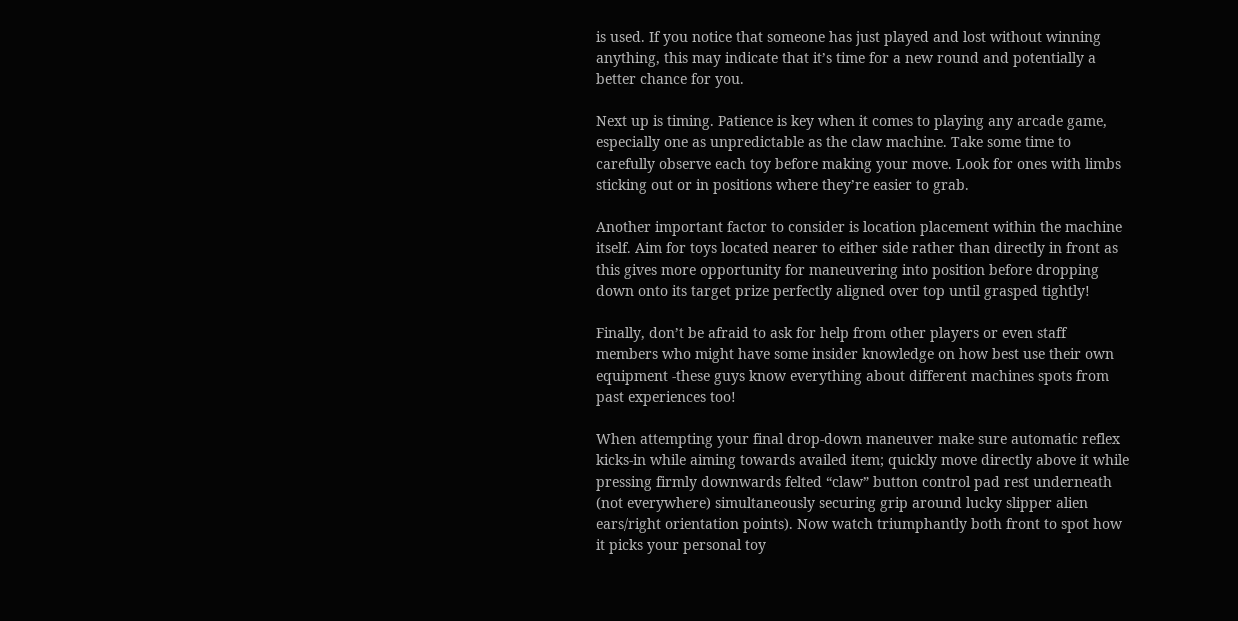is used. If you notice that someone has just played and lost without winning anything, this may indicate that it’s time for a new round and potentially a better chance for you.

Next up is timing. Patience is key when it comes to playing any arcade game, especially one as unpredictable as the claw machine. Take some time to carefully observe each toy before making your move. Look for ones with limbs sticking out or in positions where they’re easier to grab.

Another important factor to consider is location placement within the machine itself. Aim for toys located nearer to either side rather than directly in front as this gives more opportunity for maneuvering into position before dropping down onto its target prize perfectly aligned over top until grasped tightly!

Finally, don’t be afraid to ask for help from other players or even staff members who might have some insider knowledge on how best use their own equipment -these guys know everything about different machines spots from past experiences too!

When attempting your final drop-down maneuver make sure automatic reflex kicks-in while aiming towards availed item; quickly move directly above it while pressing firmly downwards felted “claw” button control pad rest underneath (not everywhere) simultaneously securing grip around lucky slipper alien ears/right orientation points). Now watch triumphantly both front to spot how it picks your personal toy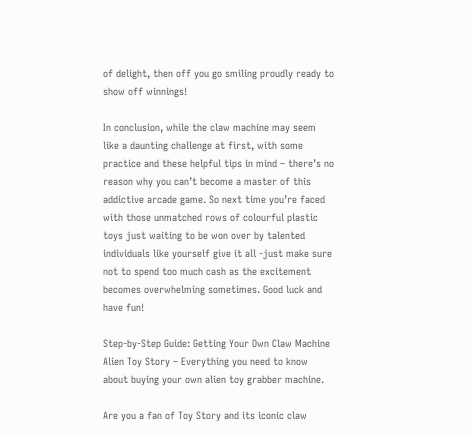of delight, then off you go smiling proudly ready to show off winnings!

In conclusion, while the claw machine may seem like a daunting challenge at first, with some practice and these helpful tips in mind – there’s no reason why you can’t become a master of this addictive arcade game. So next time you’re faced with those unmatched rows of colourful plastic toys just waiting to be won over by talented individuals like yourself give it all -just make sure not to spend too much cash as the excitement becomes overwhelming sometimes. Good luck and have fun!

Step-by-Step Guide: Getting Your Own Claw Machine Alien Toy Story – Everything you need to know about buying your own alien toy grabber machine.

Are you a fan of Toy Story and its iconic claw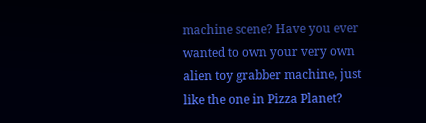machine scene? Have you ever wanted to own your very own alien toy grabber machine, just like the one in Pizza Planet?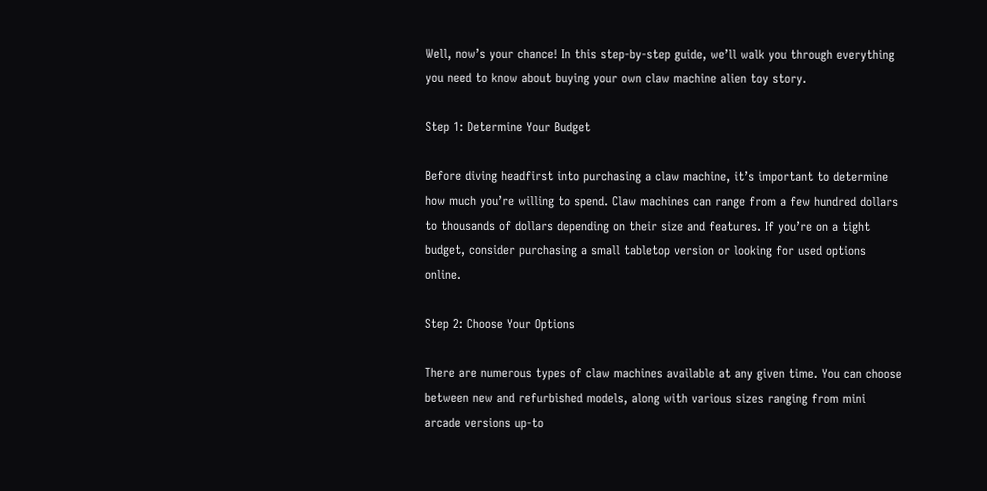Well, now’s your chance! In this step-by-step guide, we’ll walk you through everything you need to know about buying your own claw machine alien toy story.

Step 1: Determine Your Budget

Before diving headfirst into purchasing a claw machine, it’s important to determine how much you’re willing to spend. Claw machines can range from a few hundred dollars to thousands of dollars depending on their size and features. If you’re on a tight budget, consider purchasing a small tabletop version or looking for used options online.

Step 2: Choose Your Options

There are numerous types of claw machines available at any given time. You can choose between new and refurbished models, along with various sizes ranging from mini arcade versions up-to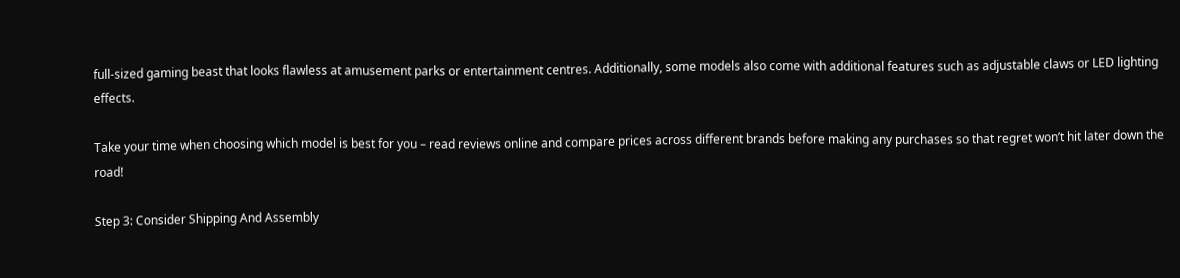full-sized gaming beast that looks flawless at amusement parks or entertainment centres. Additionally, some models also come with additional features such as adjustable claws or LED lighting effects.

Take your time when choosing which model is best for you – read reviews online and compare prices across different brands before making any purchases so that regret won’t hit later down the road!

Step 3: Consider Shipping And Assembly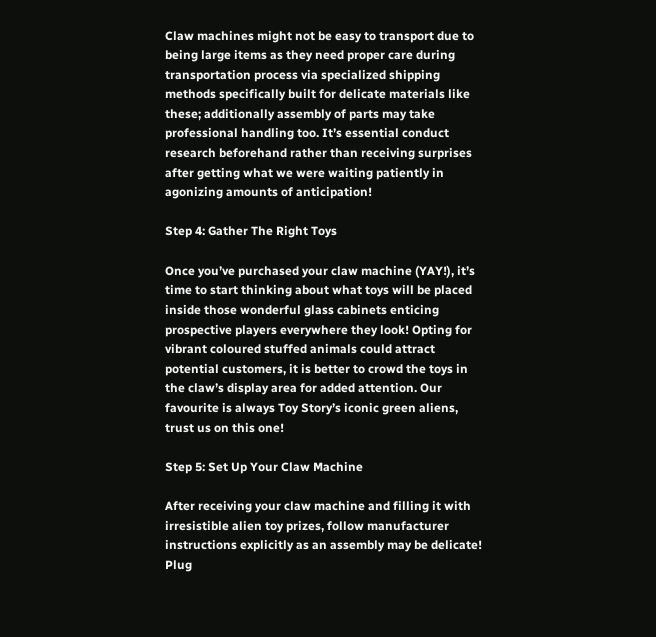Claw machines might not be easy to transport due to being large items as they need proper care during transportation process via specialized shipping methods specifically built for delicate materials like these; additionally assembly of parts may take professional handling too. It’s essential conduct research beforehand rather than receiving surprises after getting what we were waiting patiently in agonizing amounts of anticipation!

Step 4: Gather The Right Toys

Once you’ve purchased your claw machine (YAY!), it’s time to start thinking about what toys will be placed inside those wonderful glass cabinets enticing prospective players everywhere they look! Opting for vibrant coloured stuffed animals could attract potential customers, it is better to crowd the toys in the claw’s display area for added attention. Our favourite is always Toy Story’s iconic green aliens, trust us on this one!

Step 5: Set Up Your Claw Machine

After receiving your claw machine and filling it with irresistible alien toy prizes, follow manufacturer instructions explicitly as an assembly may be delicate! Plug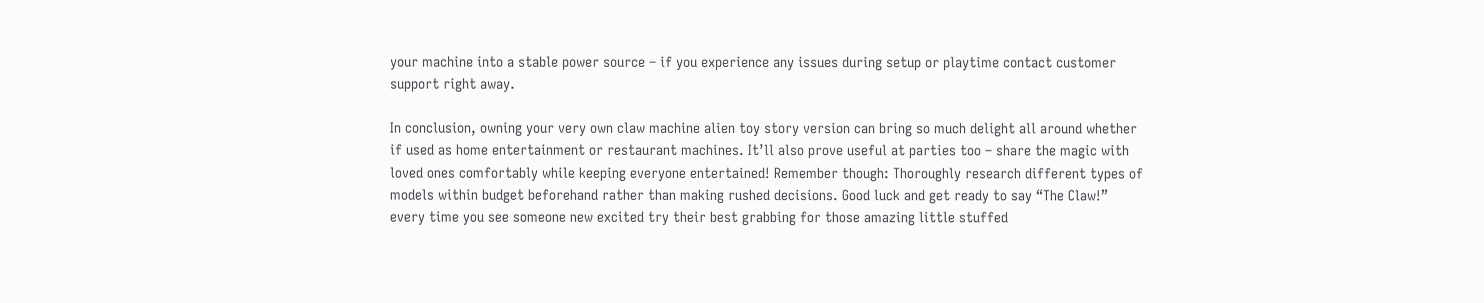your machine into a stable power source – if you experience any issues during setup or playtime contact customer support right away.

In conclusion, owning your very own claw machine alien toy story version can bring so much delight all around whether if used as home entertainment or restaurant machines. It’ll also prove useful at parties too – share the magic with loved ones comfortably while keeping everyone entertained! Remember though: Thoroughly research different types of models within budget beforehand rather than making rushed decisions. Good luck and get ready to say “The Claw!” every time you see someone new excited try their best grabbing for those amazing little stuffed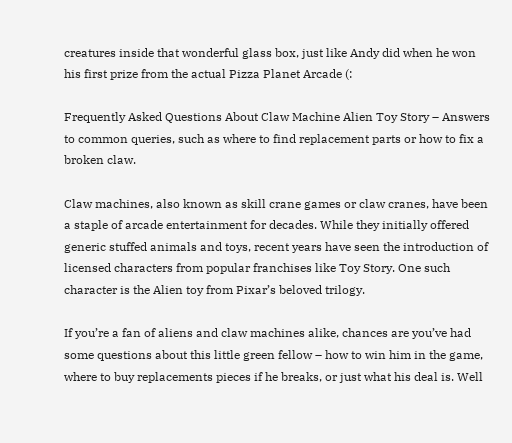creatures inside that wonderful glass box, just like Andy did when he won his first prize from the actual Pizza Planet Arcade (:

Frequently Asked Questions About Claw Machine Alien Toy Story – Answers to common queries, such as where to find replacement parts or how to fix a broken claw.

Claw machines, also known as skill crane games or claw cranes, have been a staple of arcade entertainment for decades. While they initially offered generic stuffed animals and toys, recent years have seen the introduction of licensed characters from popular franchises like Toy Story. One such character is the Alien toy from Pixar’s beloved trilogy.

If you’re a fan of aliens and claw machines alike, chances are you’ve had some questions about this little green fellow – how to win him in the game, where to buy replacements pieces if he breaks, or just what his deal is. Well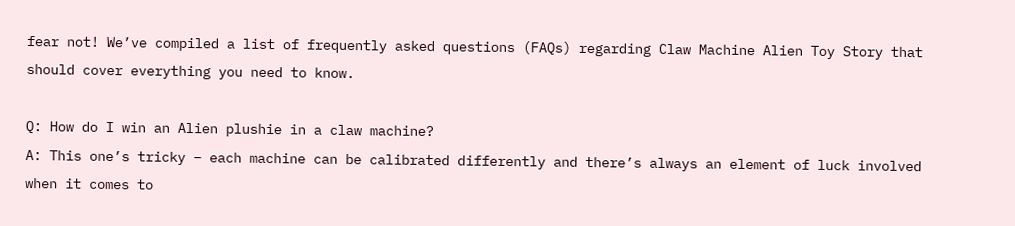fear not! We’ve compiled a list of frequently asked questions (FAQs) regarding Claw Machine Alien Toy Story that should cover everything you need to know.

Q: How do I win an Alien plushie in a claw machine?
A: This one’s tricky – each machine can be calibrated differently and there’s always an element of luck involved when it comes to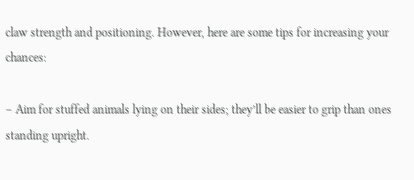claw strength and positioning. However, here are some tips for increasing your chances:

– Aim for stuffed animals lying on their sides; they’ll be easier to grip than ones standing upright.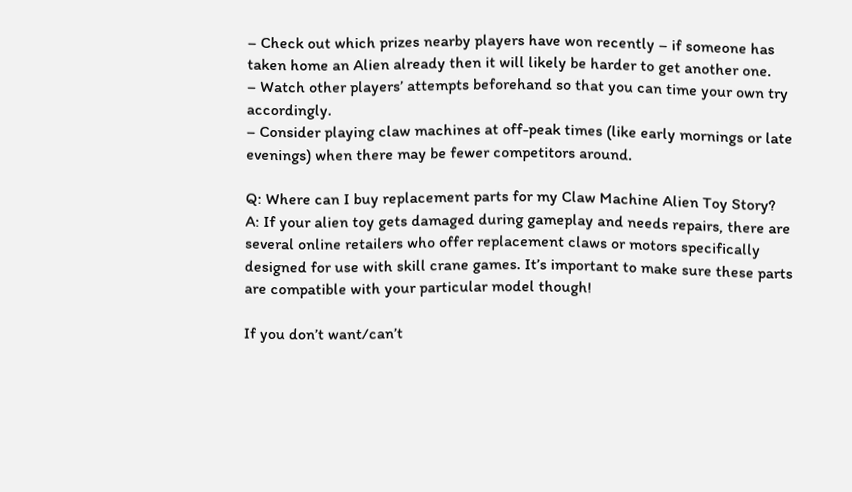– Check out which prizes nearby players have won recently – if someone has taken home an Alien already then it will likely be harder to get another one.
– Watch other players’ attempts beforehand so that you can time your own try accordingly.
– Consider playing claw machines at off-peak times (like early mornings or late evenings) when there may be fewer competitors around.

Q: Where can I buy replacement parts for my Claw Machine Alien Toy Story?
A: If your alien toy gets damaged during gameplay and needs repairs, there are several online retailers who offer replacement claws or motors specifically designed for use with skill crane games. It’s important to make sure these parts are compatible with your particular model though!

If you don’t want/can’t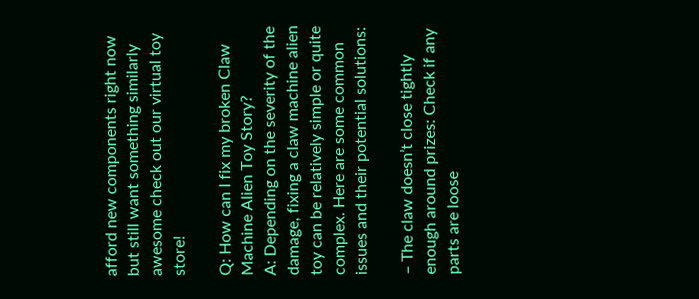afford new components right now but still want something similarly awesome check out our virtual toy store!

Q: How can I fix my broken Claw Machine Alien Toy Story?
A: Depending on the severity of the damage, fixing a claw machine alien toy can be relatively simple or quite complex. Here are some common issues and their potential solutions:

– The claw doesn’t close tightly enough around prizes: Check if any parts are loose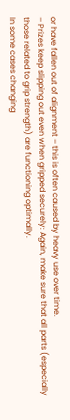or have fallen out of alignment – this is often caused by heavy use over time.
– Prizes keep slipping out even when gripped securely: Again, make sure that all parts (especially those related to grip strength) are functioning optimally.
In some cases changing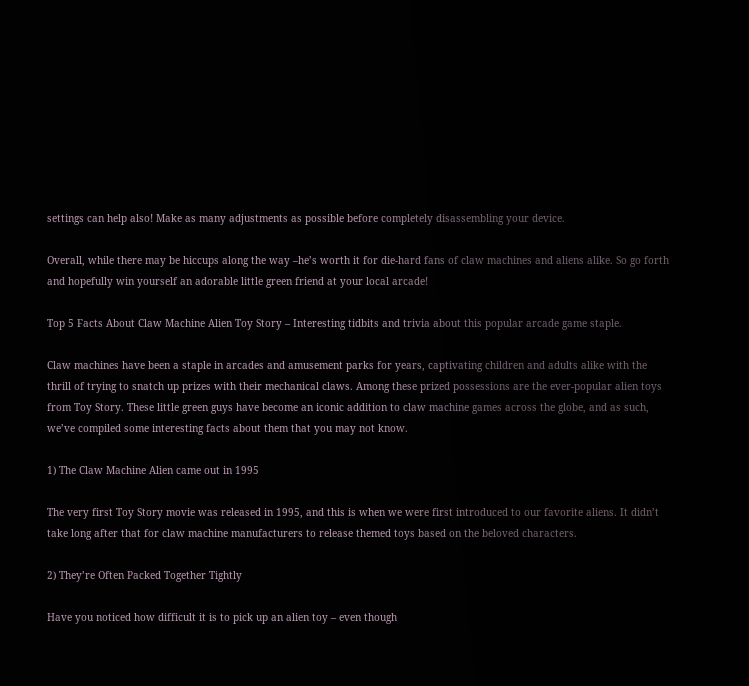settings can help also! Make as many adjustments as possible before completely disassembling your device.

Overall, while there may be hiccups along the way –he’s worth it for die-hard fans of claw machines and aliens alike. So go forth and hopefully win yourself an adorable little green friend at your local arcade!

Top 5 Facts About Claw Machine Alien Toy Story – Interesting tidbits and trivia about this popular arcade game staple.

Claw machines have been a staple in arcades and amusement parks for years, captivating children and adults alike with the thrill of trying to snatch up prizes with their mechanical claws. Among these prized possessions are the ever-popular alien toys from Toy Story. These little green guys have become an iconic addition to claw machine games across the globe, and as such, we’ve compiled some interesting facts about them that you may not know.

1) The Claw Machine Alien came out in 1995

The very first Toy Story movie was released in 1995, and this is when we were first introduced to our favorite aliens. It didn’t take long after that for claw machine manufacturers to release themed toys based on the beloved characters.

2) They’re Often Packed Together Tightly

Have you noticed how difficult it is to pick up an alien toy – even though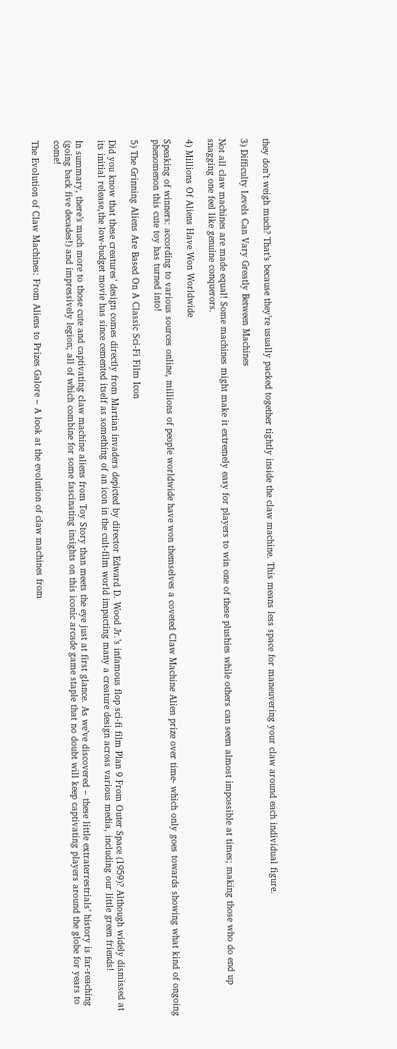they don’t weigh much? That’s because they’re usually packed together tightly inside the claw machine. This means less space for maneuvering your claw around each individual figure.

3) Difficulty Levels Can Vary Greatly Between Machines

Not all claw machines are made equal! Some machines might make it extremely easy for players to win one of these plushies while others can seem almost impossible at times; making those who do end up snagging one feel like genuine conquerors.

4) Millions Of Aliens Have Won Worldwide

Speaking of winners: according to various sources online, millions of people worldwide have won themselves a coveted Claw Machine Alien prize over time- which only goes towards showing what kind of ongoing phenomenon this cute toy has turned into!

5) The Grinning Aliens Are Based On A Classic Sci-Fi Film Icon

Did you know that these creatures’ design comes directly from Martian invaders depicted by director Edward D. Wood Jr.’s infamous flop sci-fi film Plan 9 From Outer Space (1959)? Although widely dismissed at its initial release,the low-budget movie has since cemented itself as something of an icon in the cult-film world impacting many a creature design across various media, including our little green friends!

In summary, there’s much more to those cute and captivating claw machine aliens from Toy Story than meets the eye just at first glance. As we’ve discovered – these little extraterrestrials’ history is far-reaching (going back five decades!) and impressively legion; all of which combine for some fascinating insights on this iconic arcade game staple that no doubt will keep captivating players around the globe for years to come!

The Evolution of Claw Machines: From Aliens to Prizes Galore – A look at the evolution of claw machines from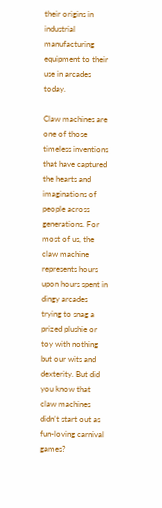their origins in industrial manufacturing equipment to their use in arcades today.

Claw machines are one of those timeless inventions that have captured the hearts and imaginations of people across generations. For most of us, the claw machine represents hours upon hours spent in dingy arcades trying to snag a prized plushie or toy with nothing but our wits and dexterity. But did you know that claw machines didn’t start out as fun-loving carnival games?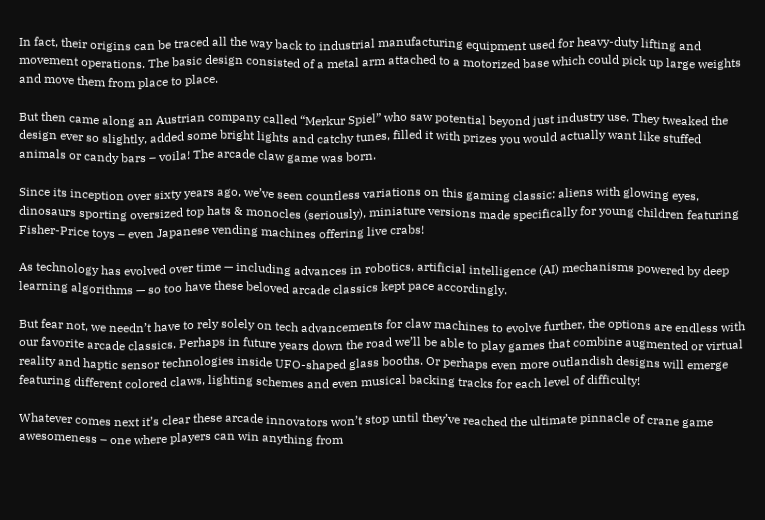In fact, their origins can be traced all the way back to industrial manufacturing equipment used for heavy-duty lifting and movement operations. The basic design consisted of a metal arm attached to a motorized base which could pick up large weights and move them from place to place.

But then came along an Austrian company called “Merkur Spiel” who saw potential beyond just industry use. They tweaked the design ever so slightly, added some bright lights and catchy tunes, filled it with prizes you would actually want like stuffed animals or candy bars – voila! The arcade claw game was born.

Since its inception over sixty years ago, we’ve seen countless variations on this gaming classic: aliens with glowing eyes, dinosaurs sporting oversized top hats & monocles (seriously), miniature versions made specifically for young children featuring Fisher-Price toys – even Japanese vending machines offering live crabs!

As technology has evolved over time — including advances in robotics, artificial intelligence (AI) mechanisms powered by deep learning algorithms — so too have these beloved arcade classics kept pace accordingly.

But fear not, we needn’t have to rely solely on tech advancements for claw machines to evolve further, the options are endless with our favorite arcade classics. Perhaps in future years down the road we’ll be able to play games that combine augmented or virtual reality and haptic sensor technologies inside UFO-shaped glass booths. Or perhaps even more outlandish designs will emerge featuring different colored claws, lighting schemes and even musical backing tracks for each level of difficulty!

Whatever comes next it’s clear these arcade innovators won’t stop until they’ve reached the ultimate pinnacle of crane game awesomeness – one where players can win anything from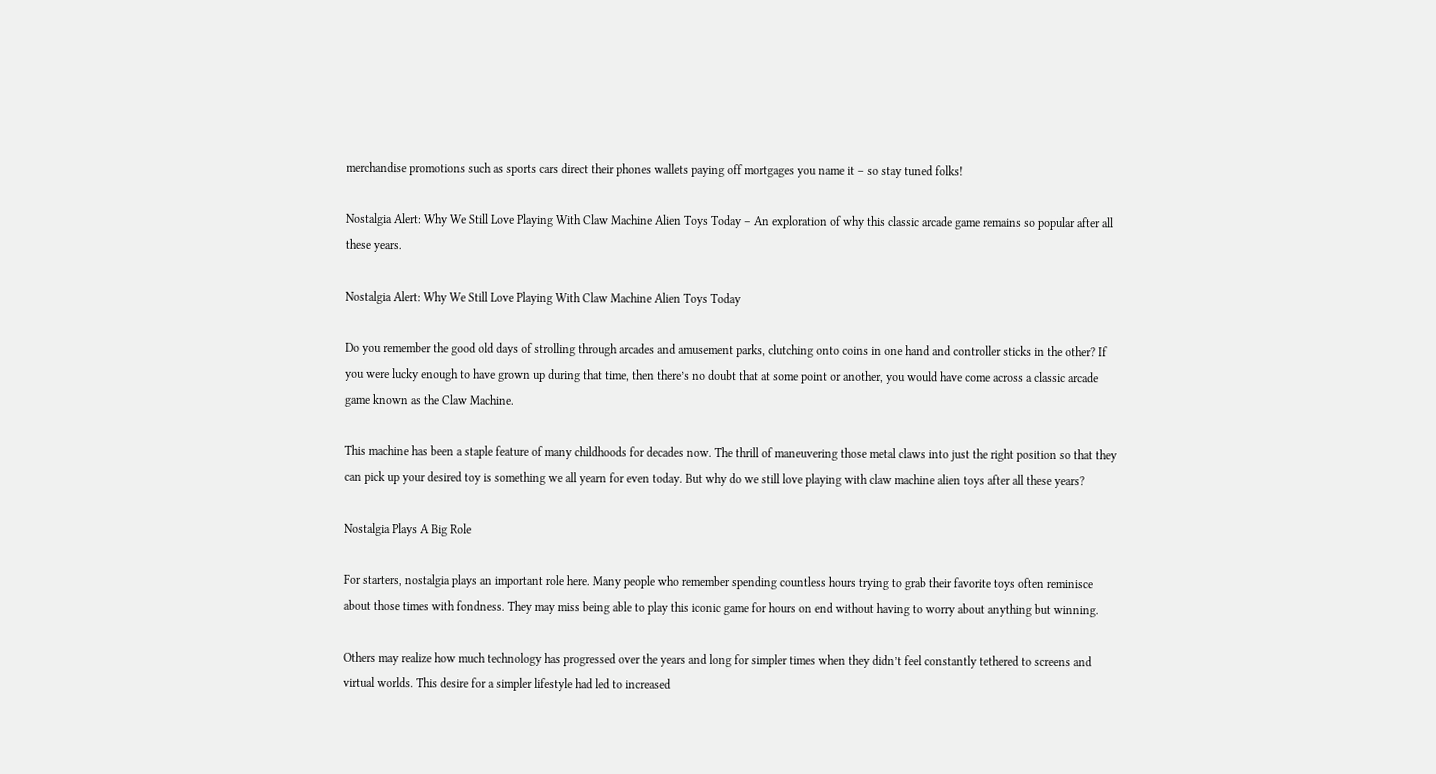merchandise promotions such as sports cars direct their phones wallets paying off mortgages you name it – so stay tuned folks!

Nostalgia Alert: Why We Still Love Playing With Claw Machine Alien Toys Today – An exploration of why this classic arcade game remains so popular after all these years.

Nostalgia Alert: Why We Still Love Playing With Claw Machine Alien Toys Today

Do you remember the good old days of strolling through arcades and amusement parks, clutching onto coins in one hand and controller sticks in the other? If you were lucky enough to have grown up during that time, then there’s no doubt that at some point or another, you would have come across a classic arcade game known as the Claw Machine.

This machine has been a staple feature of many childhoods for decades now. The thrill of maneuvering those metal claws into just the right position so that they can pick up your desired toy is something we all yearn for even today. But why do we still love playing with claw machine alien toys after all these years?

Nostalgia Plays A Big Role

For starters, nostalgia plays an important role here. Many people who remember spending countless hours trying to grab their favorite toys often reminisce about those times with fondness. They may miss being able to play this iconic game for hours on end without having to worry about anything but winning.

Others may realize how much technology has progressed over the years and long for simpler times when they didn’t feel constantly tethered to screens and virtual worlds. This desire for a simpler lifestyle had led to increased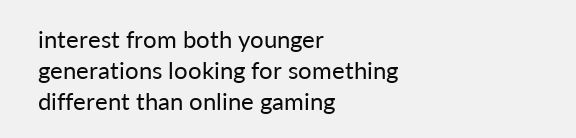interest from both younger generations looking for something different than online gaming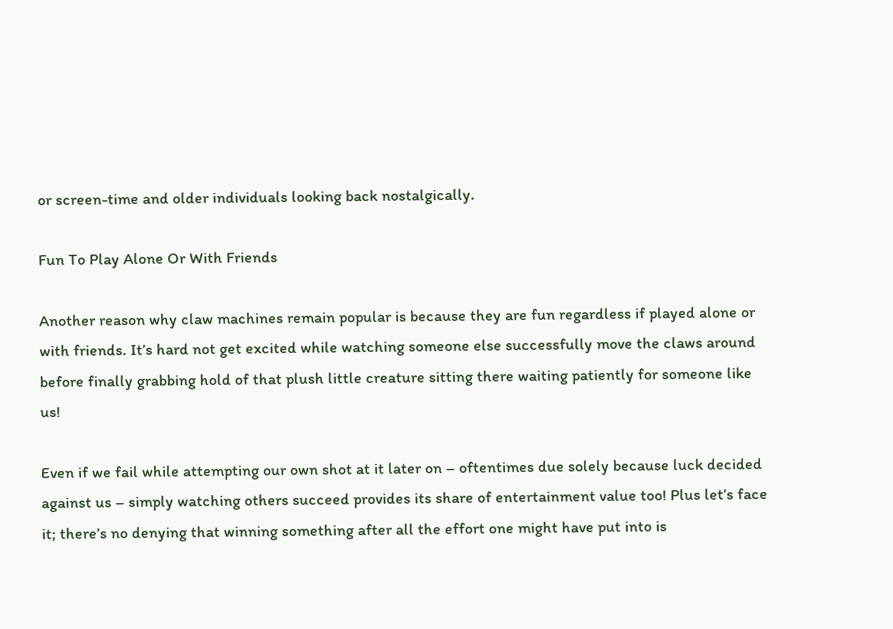or screen-time and older individuals looking back nostalgically.

Fun To Play Alone Or With Friends

Another reason why claw machines remain popular is because they are fun regardless if played alone or with friends. It’s hard not get excited while watching someone else successfully move the claws around before finally grabbing hold of that plush little creature sitting there waiting patiently for someone like us!

Even if we fail while attempting our own shot at it later on – oftentimes due solely because luck decided against us – simply watching others succeed provides its share of entertainment value too! Plus let’s face it; there’s no denying that winning something after all the effort one might have put into is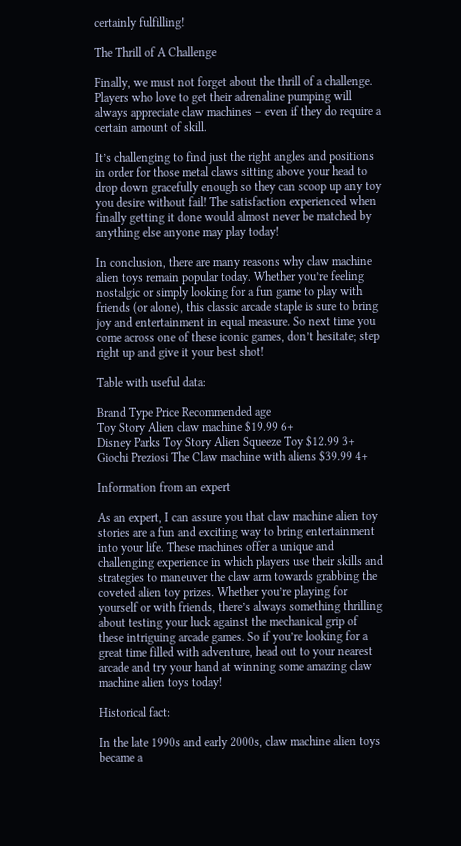certainly fulfilling!

The Thrill of A Challenge

Finally, we must not forget about the thrill of a challenge. Players who love to get their adrenaline pumping will always appreciate claw machines – even if they do require a certain amount of skill.

It’s challenging to find just the right angles and positions in order for those metal claws sitting above your head to drop down gracefully enough so they can scoop up any toy you desire without fail! The satisfaction experienced when finally getting it done would almost never be matched by anything else anyone may play today!

In conclusion, there are many reasons why claw machine alien toys remain popular today. Whether you’re feeling nostalgic or simply looking for a fun game to play with friends (or alone), this classic arcade staple is sure to bring joy and entertainment in equal measure. So next time you come across one of these iconic games, don’t hesitate; step right up and give it your best shot!

Table with useful data:

Brand Type Price Recommended age
Toy Story Alien claw machine $19.99 6+
Disney Parks Toy Story Alien Squeeze Toy $12.99 3+
Giochi Preziosi The Claw machine with aliens $39.99 4+

Information from an expert

As an expert, I can assure you that claw machine alien toy stories are a fun and exciting way to bring entertainment into your life. These machines offer a unique and challenging experience in which players use their skills and strategies to maneuver the claw arm towards grabbing the coveted alien toy prizes. Whether you’re playing for yourself or with friends, there’s always something thrilling about testing your luck against the mechanical grip of these intriguing arcade games. So if you’re looking for a great time filled with adventure, head out to your nearest arcade and try your hand at winning some amazing claw machine alien toys today!

Historical fact:

In the late 1990s and early 2000s, claw machine alien toys became a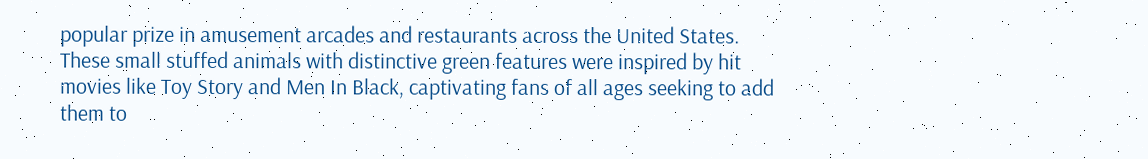popular prize in amusement arcades and restaurants across the United States. These small stuffed animals with distinctive green features were inspired by hit movies like Toy Story and Men In Black, captivating fans of all ages seeking to add them to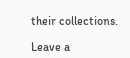their collections.

Leave a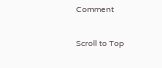Comment

Scroll to Top